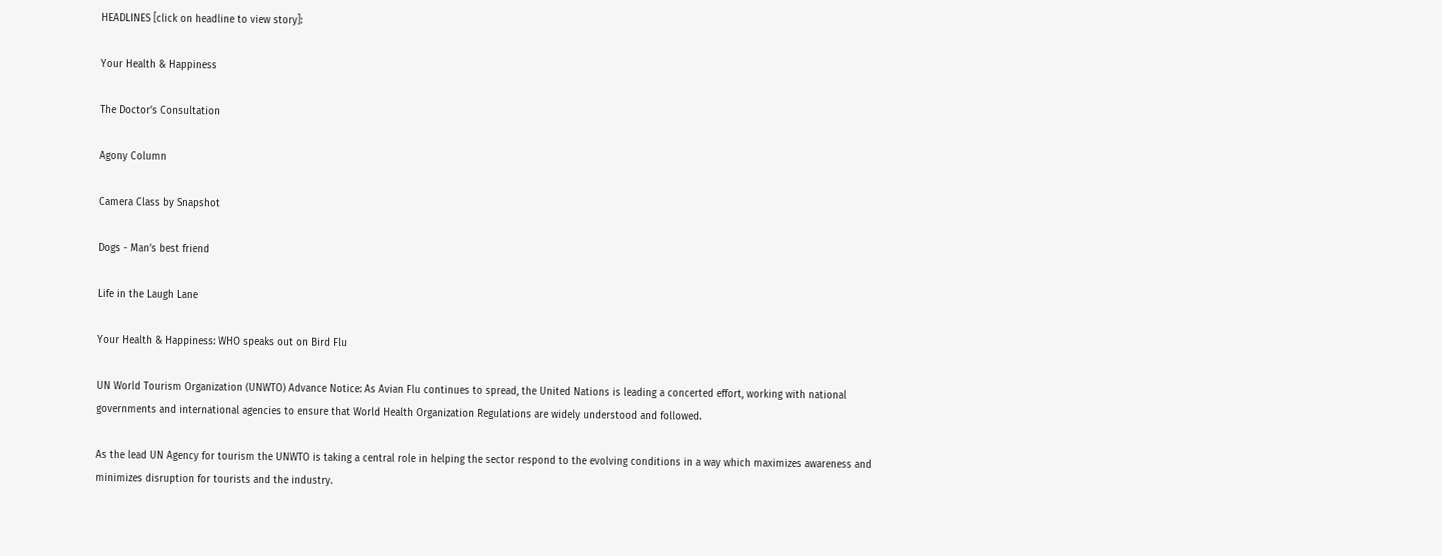HEADLINES [click on headline to view story]:

Your Health & Happiness

The Doctor's Consultation

Agony Column

Camera Class by Snapshot

Dogs - Man’s best friend

Life in the Laugh Lane

Your Health & Happiness: WHO speaks out on Bird Flu

UN World Tourism Organization (UNWTO) Advance Notice: As Avian Flu continues to spread, the United Nations is leading a concerted effort, working with national governments and international agencies to ensure that World Health Organization Regulations are widely understood and followed.

As the lead UN Agency for tourism the UNWTO is taking a central role in helping the sector respond to the evolving conditions in a way which maximizes awareness and minimizes disruption for tourists and the industry.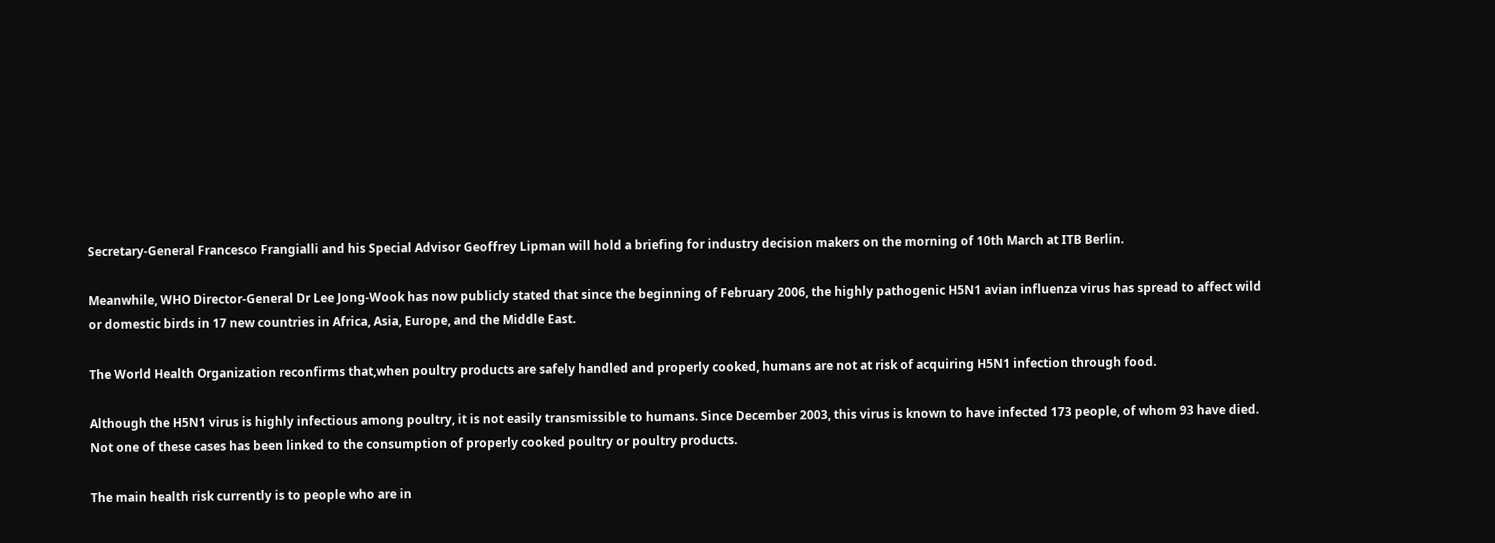Secretary-General Francesco Frangialli and his Special Advisor Geoffrey Lipman will hold a briefing for industry decision makers on the morning of 10th March at ITB Berlin.

Meanwhile, WHO Director-General Dr Lee Jong-Wook has now publicly stated that since the beginning of February 2006, the highly pathogenic H5N1 avian influenza virus has spread to affect wild or domestic birds in 17 new countries in Africa, Asia, Europe, and the Middle East.

The World Health Organization reconfirms that,when poultry products are safely handled and properly cooked, humans are not at risk of acquiring H5N1 infection through food.

Although the H5N1 virus is highly infectious among poultry, it is not easily transmissible to humans. Since December 2003, this virus is known to have infected 173 people, of whom 93 have died. Not one of these cases has been linked to the consumption of properly cooked poultry or poultry products.

The main health risk currently is to people who are in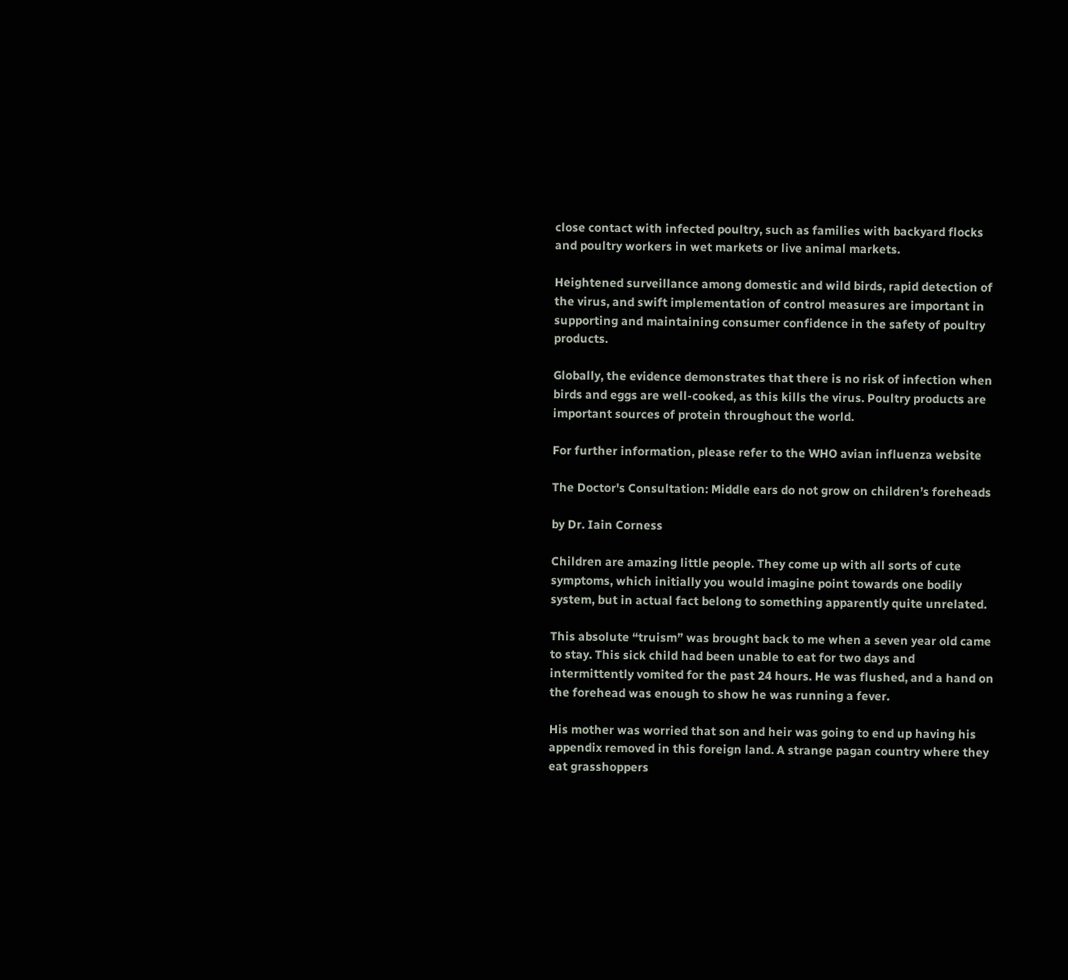close contact with infected poultry, such as families with backyard flocks and poultry workers in wet markets or live animal markets.

Heightened surveillance among domestic and wild birds, rapid detection of the virus, and swift implementation of control measures are important in supporting and maintaining consumer confidence in the safety of poultry products.

Globally, the evidence demonstrates that there is no risk of infection when birds and eggs are well-cooked, as this kills the virus. Poultry products are important sources of protein throughout the world.

For further information, please refer to the WHO avian influenza website

The Doctor's Consultation: Middle ears do not grow on children’s foreheads

by Dr. Iain Corness

Children are amazing little people. They come up with all sorts of cute symptoms, which initially you would imagine point towards one bodily system, but in actual fact belong to something apparently quite unrelated.

This absolute “truism” was brought back to me when a seven year old came to stay. This sick child had been unable to eat for two days and intermittently vomited for the past 24 hours. He was flushed, and a hand on the forehead was enough to show he was running a fever.

His mother was worried that son and heir was going to end up having his appendix removed in this foreign land. A strange pagan country where they eat grasshoppers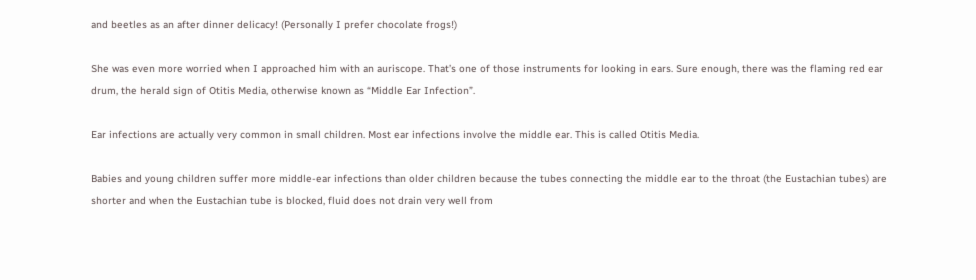and beetles as an after dinner delicacy! (Personally I prefer chocolate frogs!)

She was even more worried when I approached him with an auriscope. That’s one of those instruments for looking in ears. Sure enough, there was the flaming red ear drum, the herald sign of Otitis Media, otherwise known as “Middle Ear Infection”.

Ear infections are actually very common in small children. Most ear infections involve the middle ear. This is called Otitis Media.

Babies and young children suffer more middle-ear infections than older children because the tubes connecting the middle ear to the throat (the Eustachian tubes) are shorter and when the Eustachian tube is blocked, fluid does not drain very well from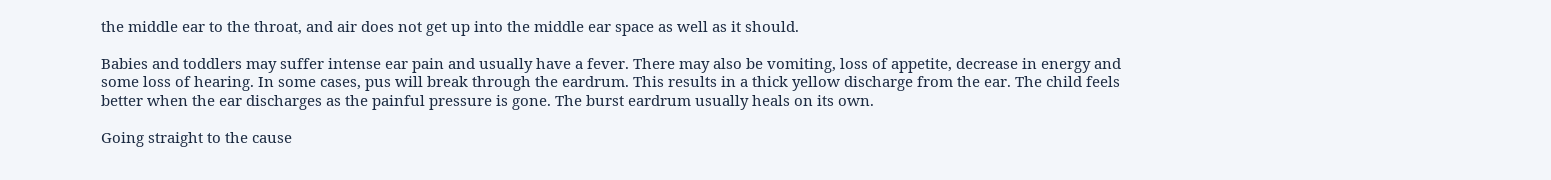the middle ear to the throat, and air does not get up into the middle ear space as well as it should.

Babies and toddlers may suffer intense ear pain and usually have a fever. There may also be vomiting, loss of appetite, decrease in energy and some loss of hearing. In some cases, pus will break through the eardrum. This results in a thick yellow discharge from the ear. The child feels better when the ear discharges as the painful pressure is gone. The burst eardrum usually heals on its own.

Going straight to the cause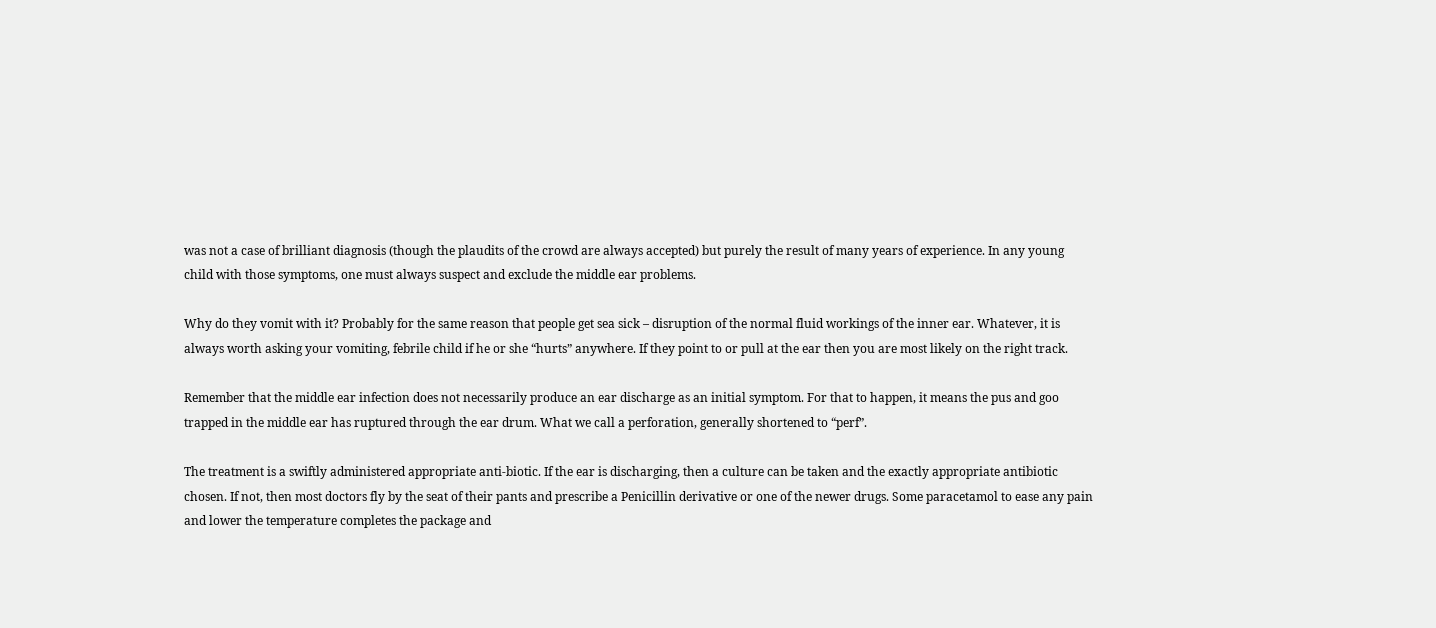was not a case of brilliant diagnosis (though the plaudits of the crowd are always accepted) but purely the result of many years of experience. In any young child with those symptoms, one must always suspect and exclude the middle ear problems.

Why do they vomit with it? Probably for the same reason that people get sea sick – disruption of the normal fluid workings of the inner ear. Whatever, it is always worth asking your vomiting, febrile child if he or she “hurts” anywhere. If they point to or pull at the ear then you are most likely on the right track.

Remember that the middle ear infection does not necessarily produce an ear discharge as an initial symptom. For that to happen, it means the pus and goo trapped in the middle ear has ruptured through the ear drum. What we call a perforation, generally shortened to “perf”.

The treatment is a swiftly administered appropriate anti-biotic. If the ear is discharging, then a culture can be taken and the exactly appropriate antibiotic chosen. If not, then most doctors fly by the seat of their pants and prescribe a Penicillin derivative or one of the newer drugs. Some paracetamol to ease any pain and lower the temperature completes the package and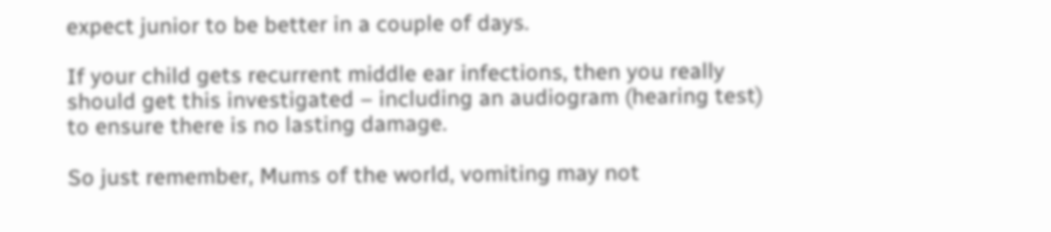expect junior to be better in a couple of days.

If your child gets recurrent middle ear infections, then you really should get this investigated – including an audiogram (hearing test) to ensure there is no lasting damage.

So just remember, Mums of the world, vomiting may not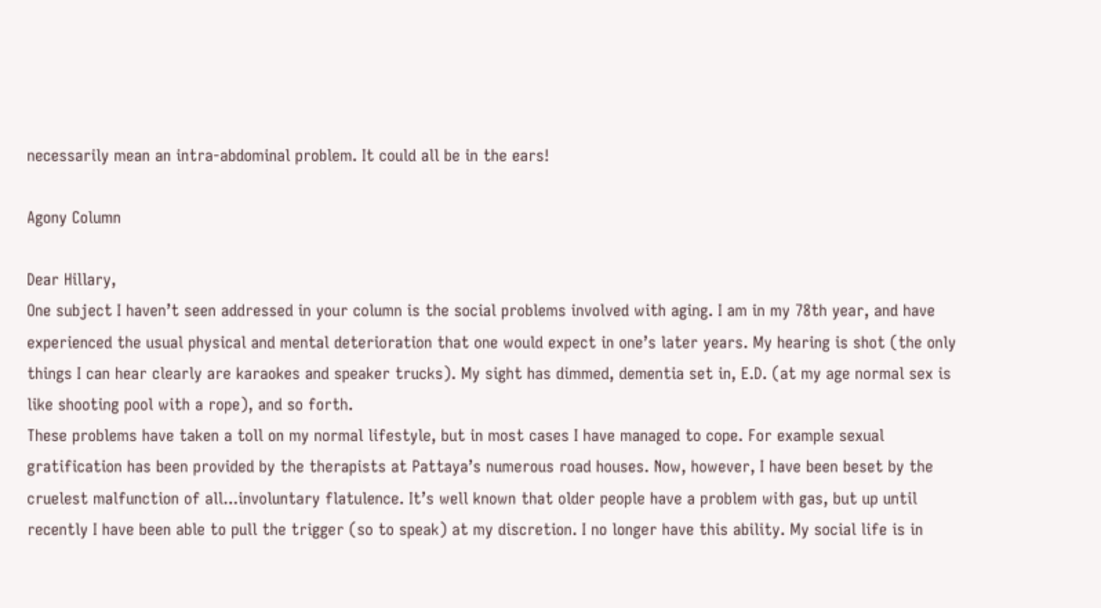necessarily mean an intra-abdominal problem. It could all be in the ears!

Agony Column

Dear Hillary,
One subject I haven’t seen addressed in your column is the social problems involved with aging. I am in my 78th year, and have experienced the usual physical and mental deterioration that one would expect in one’s later years. My hearing is shot (the only things I can hear clearly are karaokes and speaker trucks). My sight has dimmed, dementia set in, E.D. (at my age normal sex is like shooting pool with a rope), and so forth.
These problems have taken a toll on my normal lifestyle, but in most cases I have managed to cope. For example sexual gratification has been provided by the therapists at Pattaya’s numerous road houses. Now, however, I have been beset by the cruelest malfunction of all...involuntary flatulence. It’s well known that older people have a problem with gas, but up until recently I have been able to pull the trigger (so to speak) at my discretion. I no longer have this ability. My social life is in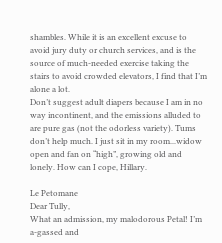shambles. While it is an excellent excuse to avoid jury duty or church services, and is the source of much-needed exercise taking the stairs to avoid crowded elevators, I find that I’m alone a lot.
Don’t suggest adult diapers because I am in no way incontinent, and the emissions alluded to are pure gas (not the odorless variety). Tums don’t help much. I just sit in my room...widow open and fan on “high”, growing old and lonely. How can I cope, Hillary.

Le Petomane
Dear Tully,
What an admission, my malodorous Petal! I’m a-gassed and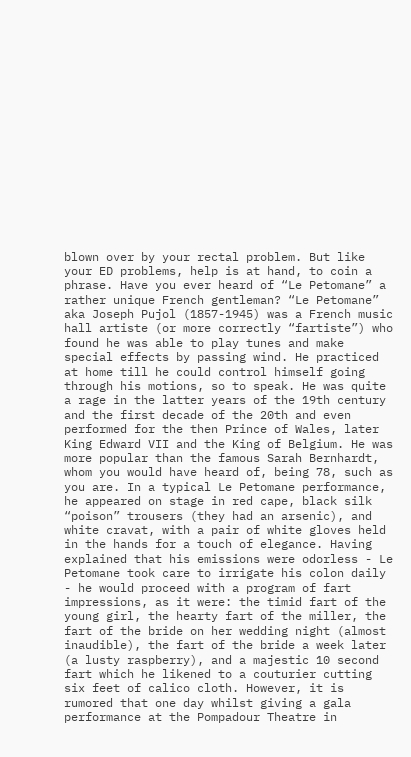blown over by your rectal problem. But like your ED problems, help is at hand, to coin a phrase. Have you ever heard of “Le Petomane” a rather unique French gentleman? “Le Petomane” aka Joseph Pujol (1857-1945) was a French music hall artiste (or more correctly “fartiste”) who found he was able to play tunes and make special effects by passing wind. He practiced at home till he could control himself going through his motions, so to speak. He was quite a rage in the latter years of the 19th century and the first decade of the 20th and even performed for the then Prince of Wales, later King Edward VII and the King of Belgium. He was more popular than the famous Sarah Bernhardt, whom you would have heard of, being 78, such as you are. In a typical Le Petomane performance, he appeared on stage in red cape, black silk “poison” trousers (they had an arsenic), and white cravat, with a pair of white gloves held in the hands for a touch of elegance. Having explained that his emissions were odorless - Le Petomane took care to irrigate his colon daily - he would proceed with a program of fart impressions, as it were: the timid fart of the young girl, the hearty fart of the miller, the fart of the bride on her wedding night (almost inaudible), the fart of the bride a week later (a lusty raspberry), and a majestic 10 second fart which he likened to a couturier cutting six feet of calico cloth. However, it is rumored that one day whilst giving a gala performance at the Pompadour Theatre in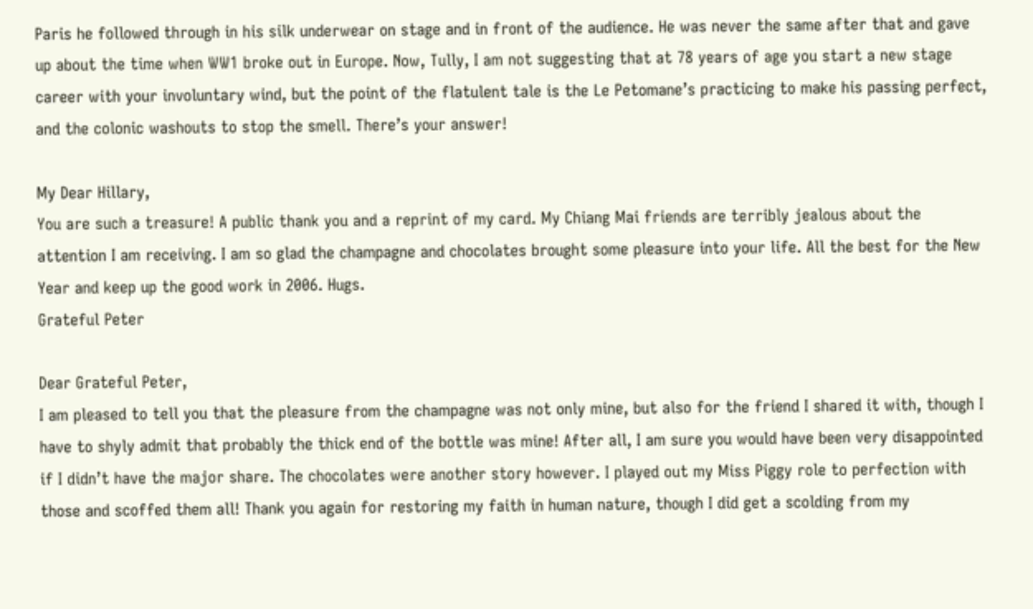Paris he followed through in his silk underwear on stage and in front of the audience. He was never the same after that and gave up about the time when WW1 broke out in Europe. Now, Tully, I am not suggesting that at 78 years of age you start a new stage career with your involuntary wind, but the point of the flatulent tale is the Le Petomane’s practicing to make his passing perfect, and the colonic washouts to stop the smell. There’s your answer!

My Dear Hillary,
You are such a treasure! A public thank you and a reprint of my card. My Chiang Mai friends are terribly jealous about the
attention I am receiving. I am so glad the champagne and chocolates brought some pleasure into your life. All the best for the New Year and keep up the good work in 2006. Hugs.
Grateful Peter

Dear Grateful Peter,
I am pleased to tell you that the pleasure from the champagne was not only mine, but also for the friend I shared it with, though I have to shyly admit that probably the thick end of the bottle was mine! After all, I am sure you would have been very disappointed if I didn’t have the major share. The chocolates were another story however. I played out my Miss Piggy role to perfection with those and scoffed them all! Thank you again for restoring my faith in human nature, though I did get a scolding from my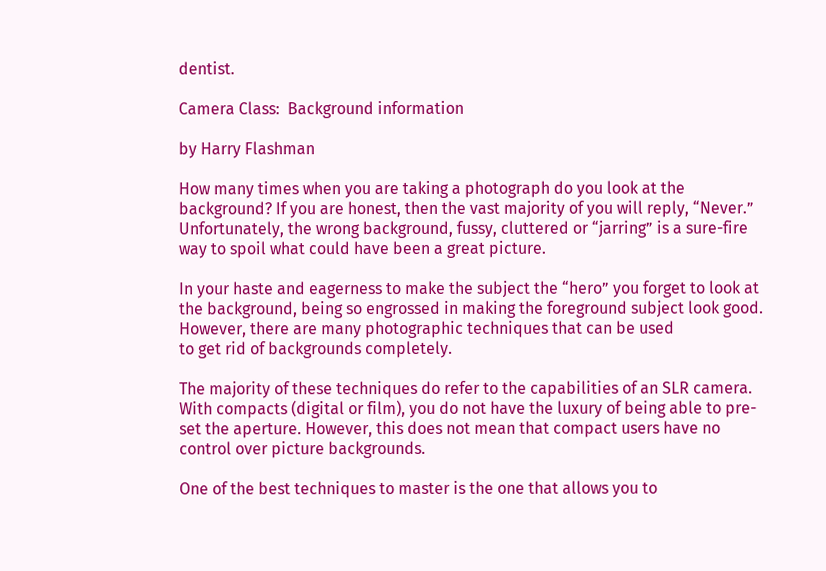dentist.

Camera Class:  Background information

by Harry Flashman

How many times when you are taking a photograph do you look at the background? If you are honest, then the vast majority of you will reply, “Never.” Unfortunately, the wrong background, fussy, cluttered or “jarring” is a sure-fire way to spoil what could have been a great picture.

In your haste and eagerness to make the subject the “hero” you forget to look at the background, being so engrossed in making the foreground subject look good. However, there are many photographic techniques that can be used
to get rid of backgrounds completely.

The majority of these techniques do refer to the capabilities of an SLR camera. With compacts (digital or film), you do not have the luxury of being able to pre-set the aperture. However, this does not mean that compact users have no control over picture backgrounds.

One of the best techniques to master is the one that allows you to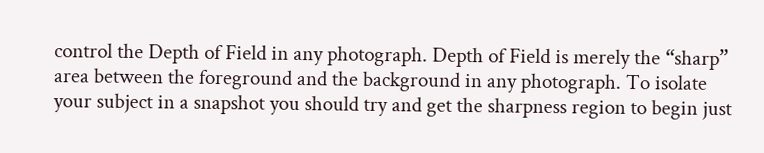control the Depth of Field in any photograph. Depth of Field is merely the “sharp” area between the foreground and the background in any photograph. To isolate your subject in a snapshot you should try and get the sharpness region to begin just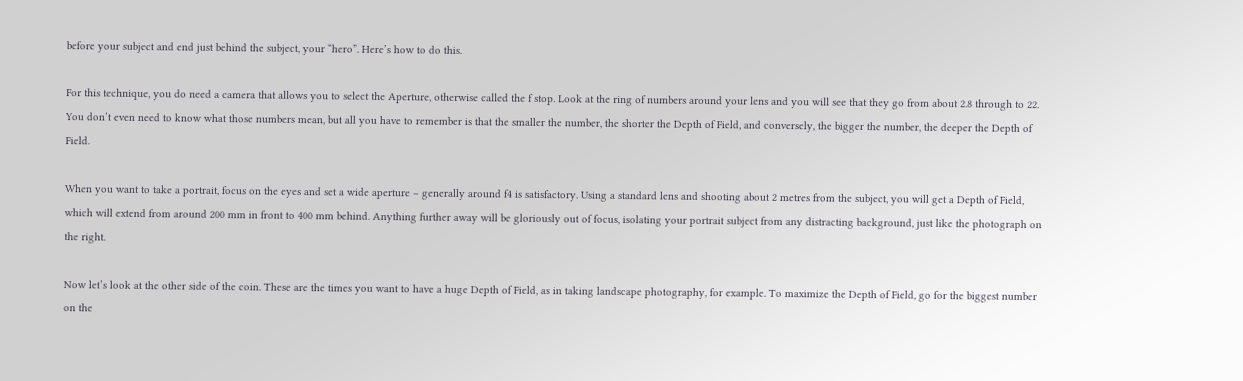before your subject and end just behind the subject, your “hero”. Here’s how to do this.

For this technique, you do need a camera that allows you to select the Aperture, otherwise called the f stop. Look at the ring of numbers around your lens and you will see that they go from about 2.8 through to 22. You don’t even need to know what those numbers mean, but all you have to remember is that the smaller the number, the shorter the Depth of Field, and conversely, the bigger the number, the deeper the Depth of Field.

When you want to take a portrait, focus on the eyes and set a wide aperture – generally around f4 is satisfactory. Using a standard lens and shooting about 2 metres from the subject, you will get a Depth of Field, which will extend from around 200 mm in front to 400 mm behind. Anything further away will be gloriously out of focus, isolating your portrait subject from any distracting background, just like the photograph on the right.

Now let’s look at the other side of the coin. These are the times you want to have a huge Depth of Field, as in taking landscape photography, for example. To maximize the Depth of Field, go for the biggest number on the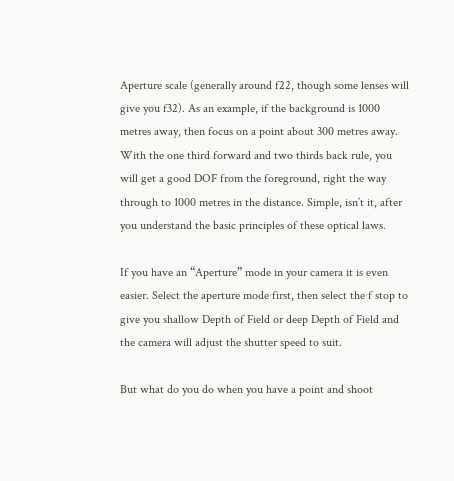Aperture scale (generally around f22, though some lenses will give you f32). As an example, if the background is 1000 metres away, then focus on a point about 300 metres away. With the one third forward and two thirds back rule, you will get a good DOF from the foreground, right the way through to 1000 metres in the distance. Simple, isn’t it, after you understand the basic principles of these optical laws.

If you have an “Aperture” mode in your camera it is even easier. Select the aperture mode first, then select the f stop to give you shallow Depth of Field or deep Depth of Field and the camera will adjust the shutter speed to suit.

But what do you do when you have a point and shoot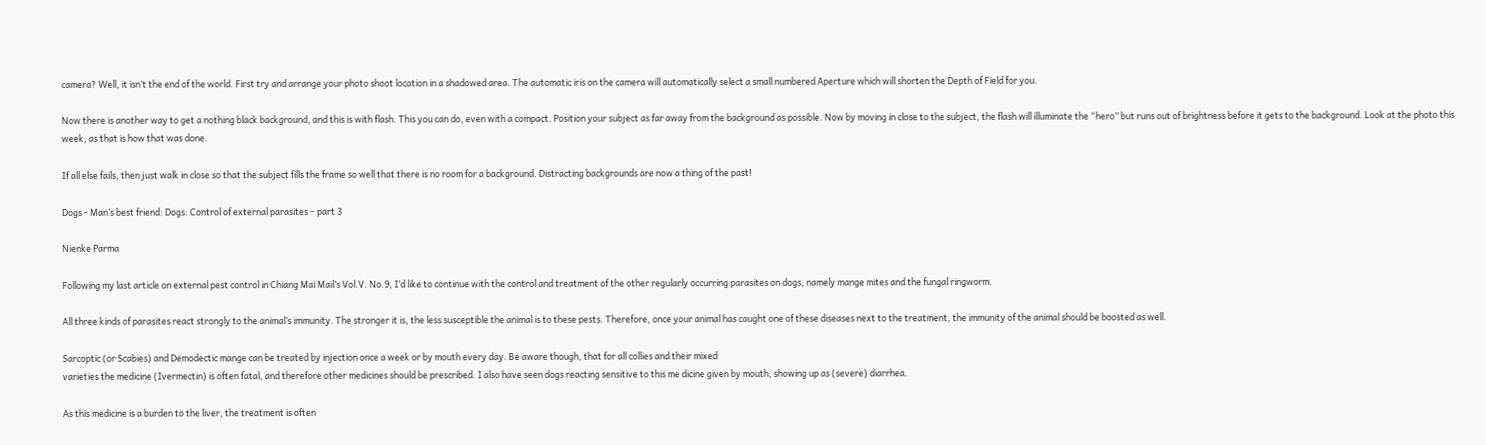camera? Well, it isn’t the end of the world. First try and arrange your photo shoot location in a shadowed area. The automatic iris on the camera will automatically select a small numbered Aperture which will shorten the Depth of Field for you.

Now there is another way to get a nothing black background, and this is with flash. This you can do, even with a compact. Position your subject as far away from the background as possible. Now by moving in close to the subject, the flash will illuminate the “hero” but runs out of brightness before it gets to the background. Look at the photo this week, as that is how that was done.

If all else fails, then just walk in close so that the subject fills the frame so well that there is no room for a background. Distracting backgrounds are now a thing of the past!

Dogs - Man’s best friend: Dogs: Control of external parasites – part 3

Nienke Parma

Following my last article on external pest control in Chiang Mai Mail’s Vol.V. No.9, I’d like to continue with the control and treatment of the other regularly occurring parasites on dogs, namely mange mites and the fungal ringworm.

All three kinds of parasites react strongly to the animal’s immunity. The stronger it is, the less susceptible the animal is to these pests. Therefore, once your animal has caught one of these diseases next to the treatment, the immunity of the animal should be boosted as well.

Sarcoptic (or Scabies) and Demodectic mange can be treated by injection once a week or by mouth every day. Be aware though, that for all collies and their mixed
varieties the medicine (Ivermectin) is often fatal, and therefore other medicines should be prescribed. I also have seen dogs reacting sensitive to this me dicine given by mouth, showing up as (severe) diarrhea.

As this medicine is a burden to the liver, the treatment is often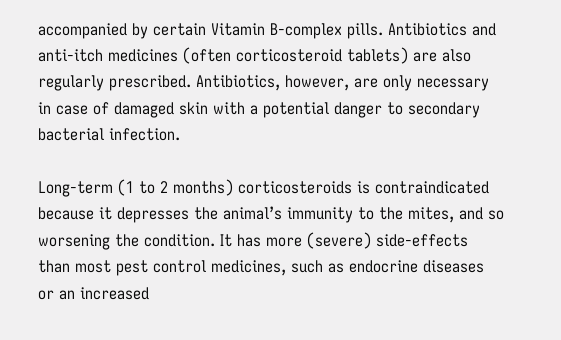accompanied by certain Vitamin B-complex pills. Antibiotics and anti-itch medicines (often corticosteroid tablets) are also regularly prescribed. Antibiotics, however, are only necessary in case of damaged skin with a potential danger to secondary bacterial infection.

Long-term (1 to 2 months) corticosteroids is contraindicated because it depresses the animal’s immunity to the mites, and so worsening the condition. It has more (severe) side-effects than most pest control medicines, such as endocrine diseases or an increased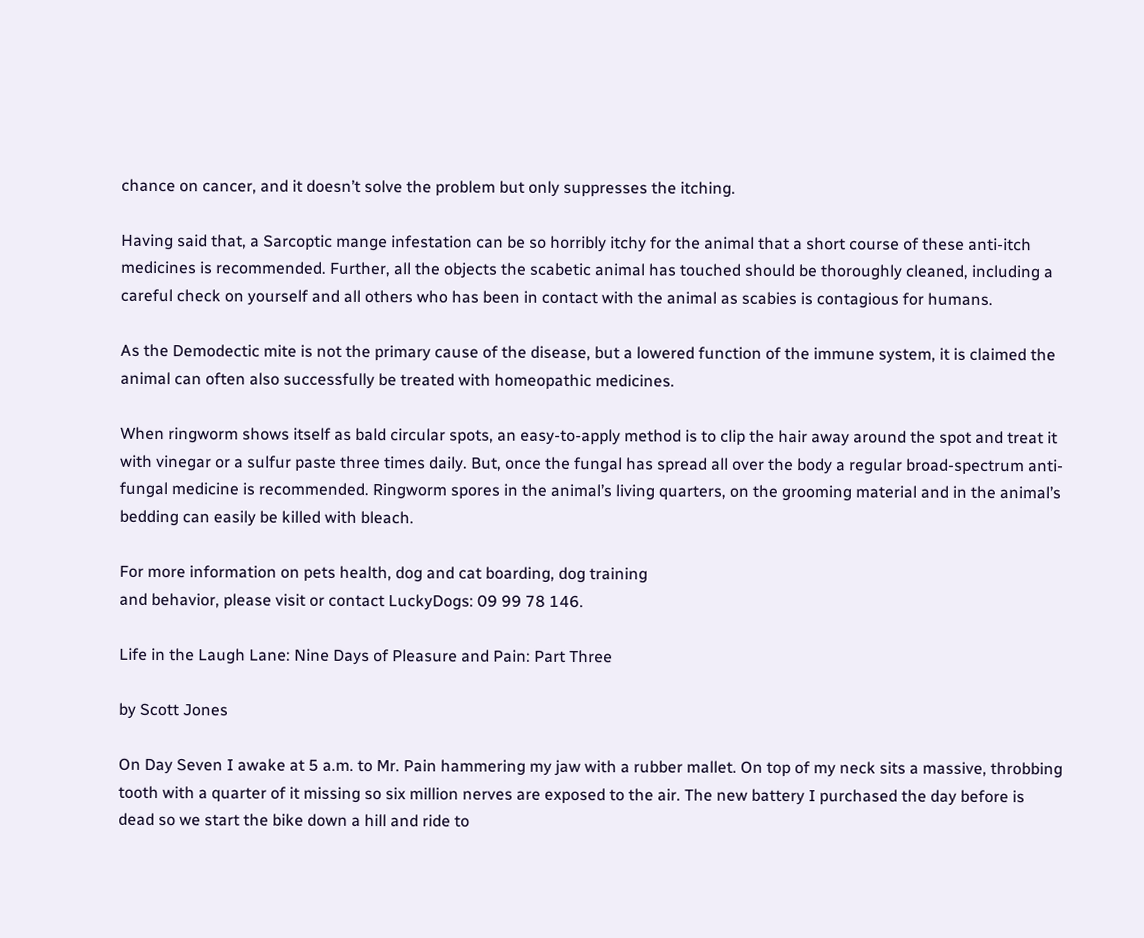chance on cancer, and it doesn’t solve the problem but only suppresses the itching.

Having said that, a Sarcoptic mange infestation can be so horribly itchy for the animal that a short course of these anti-itch medicines is recommended. Further, all the objects the scabetic animal has touched should be thoroughly cleaned, including a careful check on yourself and all others who has been in contact with the animal as scabies is contagious for humans.

As the Demodectic mite is not the primary cause of the disease, but a lowered function of the immune system, it is claimed the animal can often also successfully be treated with homeopathic medicines.

When ringworm shows itself as bald circular spots, an easy-to-apply method is to clip the hair away around the spot and treat it with vinegar or a sulfur paste three times daily. But, once the fungal has spread all over the body a regular broad-spectrum anti-fungal medicine is recommended. Ringworm spores in the animal’s living quarters, on the grooming material and in the animal’s bedding can easily be killed with bleach.

For more information on pets health, dog and cat boarding, dog training
and behavior, please visit or contact LuckyDogs: 09 99 78 146.

Life in the Laugh Lane: Nine Days of Pleasure and Pain: Part Three

by Scott Jones

On Day Seven I awake at 5 a.m. to Mr. Pain hammering my jaw with a rubber mallet. On top of my neck sits a massive, throbbing tooth with a quarter of it missing so six million nerves are exposed to the air. The new battery I purchased the day before is dead so we start the bike down a hill and ride to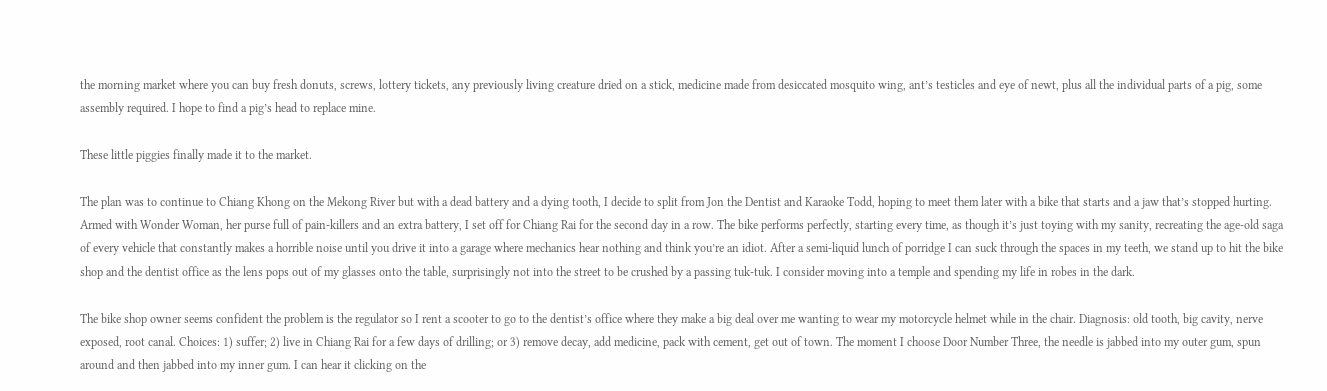the morning market where you can buy fresh donuts, screws, lottery tickets, any previously living creature dried on a stick, medicine made from desiccated mosquito wing, ant’s testicles and eye of newt, plus all the individual parts of a pig, some assembly required. I hope to find a pig’s head to replace mine.

These little piggies finally made it to the market.

The plan was to continue to Chiang Khong on the Mekong River but with a dead battery and a dying tooth, I decide to split from Jon the Dentist and Karaoke Todd, hoping to meet them later with a bike that starts and a jaw that’s stopped hurting. Armed with Wonder Woman, her purse full of pain-killers and an extra battery, I set off for Chiang Rai for the second day in a row. The bike performs perfectly, starting every time, as though it’s just toying with my sanity, recreating the age-old saga of every vehicle that constantly makes a horrible noise until you drive it into a garage where mechanics hear nothing and think you’re an idiot. After a semi-liquid lunch of porridge I can suck through the spaces in my teeth, we stand up to hit the bike shop and the dentist office as the lens pops out of my glasses onto the table, surprisingly not into the street to be crushed by a passing tuk-tuk. I consider moving into a temple and spending my life in robes in the dark.

The bike shop owner seems confident the problem is the regulator so I rent a scooter to go to the dentist’s office where they make a big deal over me wanting to wear my motorcycle helmet while in the chair. Diagnosis: old tooth, big cavity, nerve exposed, root canal. Choices: 1) suffer; 2) live in Chiang Rai for a few days of drilling; or 3) remove decay, add medicine, pack with cement, get out of town. The moment I choose Door Number Three, the needle is jabbed into my outer gum, spun around and then jabbed into my inner gum. I can hear it clicking on the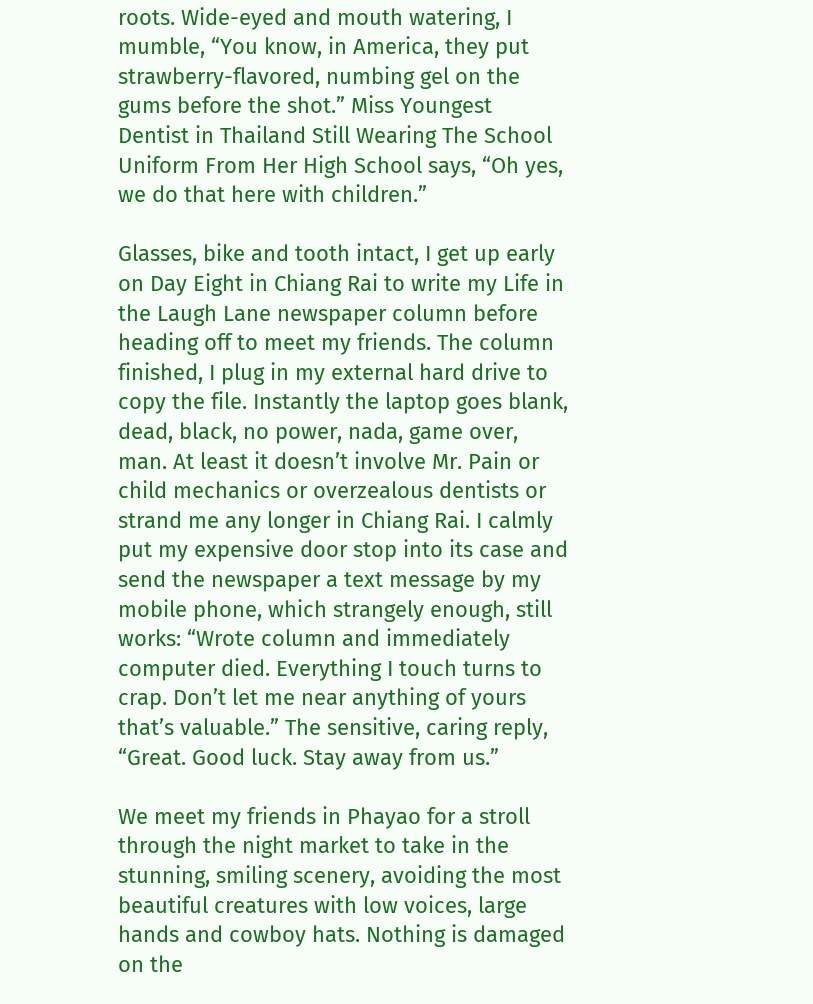roots. Wide-eyed and mouth watering, I mumble, “You know, in America, they put strawberry-flavored, numbing gel on the gums before the shot.” Miss Youngest Dentist in Thailand Still Wearing The School Uniform From Her High School says, “Oh yes, we do that here with children.”

Glasses, bike and tooth intact, I get up early on Day Eight in Chiang Rai to write my Life in the Laugh Lane newspaper column before heading off to meet my friends. The column finished, I plug in my external hard drive to copy the file. Instantly the laptop goes blank, dead, black, no power, nada, game over, man. At least it doesn’t involve Mr. Pain or child mechanics or overzealous dentists or strand me any longer in Chiang Rai. I calmly put my expensive door stop into its case and send the newspaper a text message by my mobile phone, which strangely enough, still works: “Wrote column and immediately computer died. Everything I touch turns to crap. Don’t let me near anything of yours that’s valuable.” The sensitive, caring reply, “Great. Good luck. Stay away from us.”

We meet my friends in Phayao for a stroll through the night market to take in the stunning, smiling scenery, avoiding the most beautiful creatures with low voices, large hands and cowboy hats. Nothing is damaged on the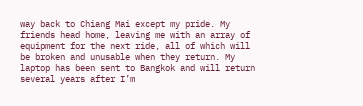way back to Chiang Mai except my pride. My friends head home, leaving me with an array of equipment for the next ride, all of which will be broken and unusable when they return. My laptop has been sent to Bangkok and will return several years after I’m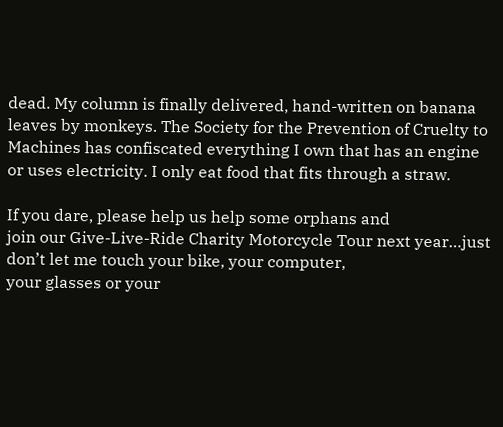dead. My column is finally delivered, hand-written on banana leaves by monkeys. The Society for the Prevention of Cruelty to Machines has confiscated everything I own that has an engine or uses electricity. I only eat food that fits through a straw.

If you dare, please help us help some orphans and
join our Give-Live-Ride Charity Motorcycle Tour next year…just don’t let me touch your bike, your computer,
your glasses or your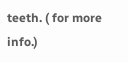teeth. ( for more info.)